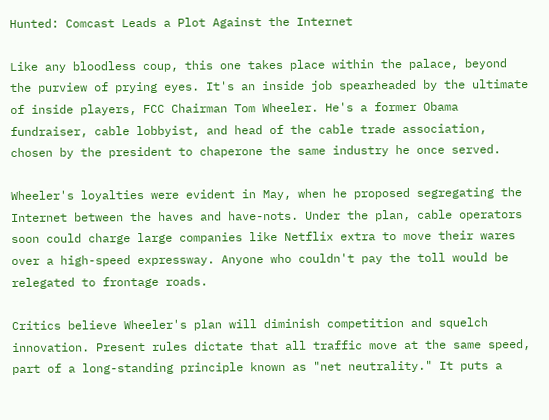Hunted: Comcast Leads a Plot Against the Internet

Like any bloodless coup, this one takes place within the palace, beyond the purview of prying eyes. It's an inside job spearheaded by the ultimate of inside players, FCC Chairman Tom Wheeler. He's a former Obama fundraiser, cable lobbyist, and head of the cable trade association, chosen by the president to chaperone the same industry he once served.

Wheeler's loyalties were evident in May, when he proposed segregating the Internet between the haves and have-nots. Under the plan, cable operators soon could charge large companies like Netflix extra to move their wares over a high-speed expressway. Anyone who couldn't pay the toll would be relegated to frontage roads.

Critics believe Wheeler's plan will diminish competition and squelch innovation. Present rules dictate that all traffic move at the same speed, part of a long-standing principle known as "net neutrality." It puts a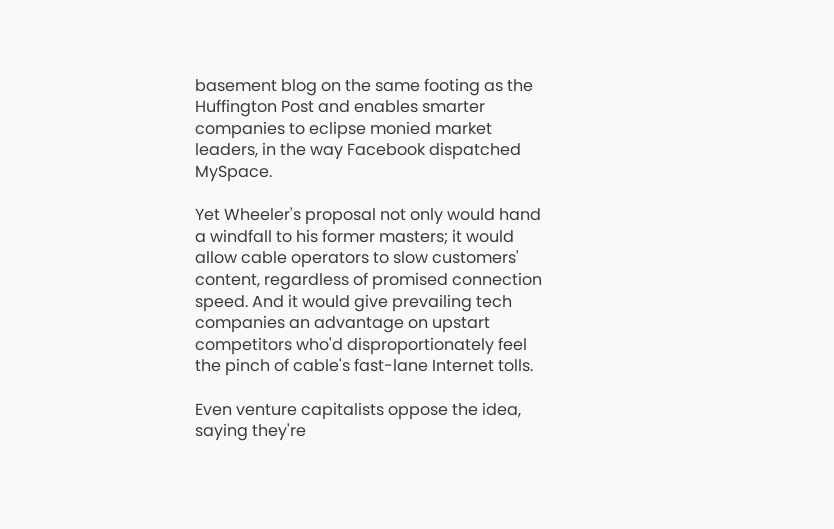basement blog on the same footing as the Huffington Post and enables smarter companies to eclipse monied market leaders, in the way Facebook dispatched MySpace.

Yet Wheeler's proposal not only would hand a windfall to his former masters; it would allow cable operators to slow customers' content, regardless of promised connection speed. And it would give prevailing tech companies an advantage on upstart competitors who'd disproportionately feel the pinch of cable's fast-lane Internet tolls.

Even venture capitalists oppose the idea, saying they're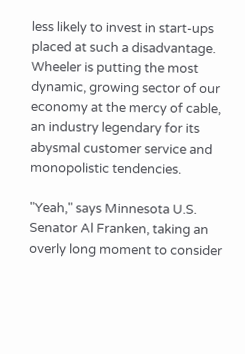less likely to invest in start-ups placed at such a disadvantage. Wheeler is putting the most dynamic, growing sector of our economy at the mercy of cable, an industry legendary for its abysmal customer service and monopolistic tendencies.

"Yeah," says Minnesota U.S. Senator Al Franken, taking an overly long moment to consider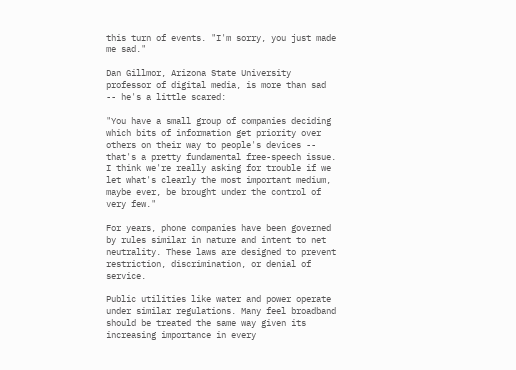this turn of events. "I'm sorry, you just made me sad."

Dan Gillmor, Arizona State University professor of digital media, is more than sad -- he's a little scared:

"You have a small group of companies deciding which bits of information get priority over others on their way to people's devices -- that's a pretty fundamental free-speech issue. I think we're really asking for trouble if we let what's clearly the most important medium, maybe ever, be brought under the control of very few."

For years, phone companies have been governed by rules similar in nature and intent to net neutrality. These laws are designed to prevent restriction, discrimination, or denial of service.

Public utilities like water and power operate under similar regulations. Many feel broadband should be treated the same way given its increasing importance in every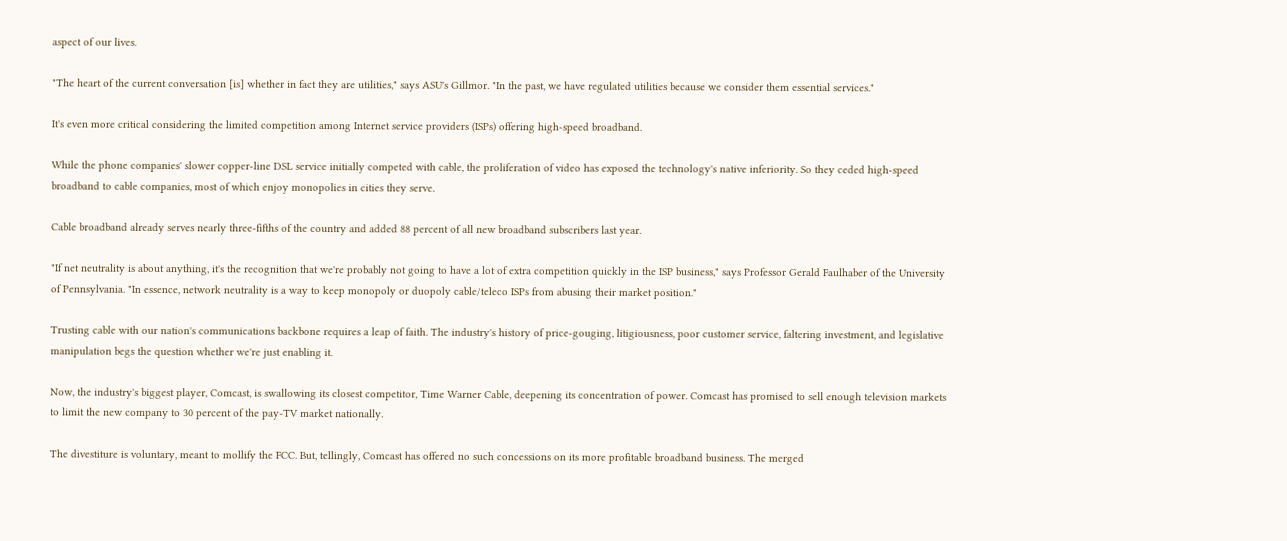aspect of our lives.

"The heart of the current conversation [is] whether in fact they are utilities," says ASU's Gillmor. "In the past, we have regulated utilities because we consider them essential services."

It's even more critical considering the limited competition among Internet service providers (ISPs) offering high-speed broadband.

While the phone companies' slower copper-line DSL service initially competed with cable, the proliferation of video has exposed the technology's native inferiority. So they ceded high-speed broadband to cable companies, most of which enjoy monopolies in cities they serve.

Cable broadband already serves nearly three-fifths of the country and added 88 percent of all new broadband subscribers last year.

"If net neutrality is about anything, it's the recognition that we're probably not going to have a lot of extra competition quickly in the ISP business," says Professor Gerald Faulhaber of the University of Pennsylvania. "In essence, network neutrality is a way to keep monopoly or duopoly cable/teleco ISPs from abusing their market position."

Trusting cable with our nation's communications backbone requires a leap of faith. The industry's history of price-gouging, litigiousness, poor customer service, faltering investment, and legislative manipulation begs the question whether we're just enabling it.

Now, the industry's biggest player, Comcast, is swallowing its closest competitor, Time Warner Cable, deepening its concentration of power. Comcast has promised to sell enough television markets to limit the new company to 30 percent of the pay-TV market nationally.

The divestiture is voluntary, meant to mollify the FCC. But, tellingly, Comcast has offered no such concessions on its more profitable broadband business. The merged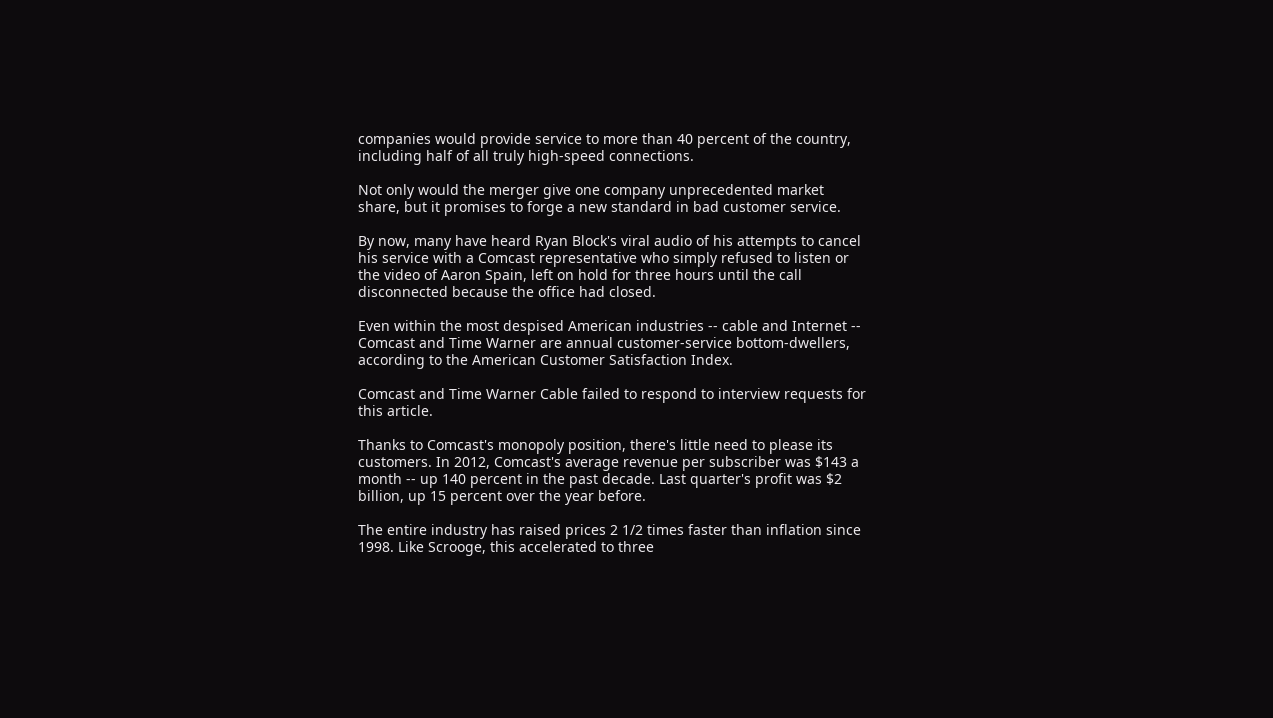companies would provide service to more than 40 percent of the country, including half of all truly high-speed connections.

Not only would the merger give one company unprecedented market share, but it promises to forge a new standard in bad customer service.

By now, many have heard Ryan Block's viral audio of his attempts to cancel his service with a Comcast representative who simply refused to listen or the video of Aaron Spain, left on hold for three hours until the call disconnected because the office had closed.

Even within the most despised American industries -- cable and Internet -- Comcast and Time Warner are annual customer-service bottom-dwellers, according to the American Customer Satisfaction Index.

Comcast and Time Warner Cable failed to respond to interview requests for this article.

Thanks to Comcast's monopoly position, there's little need to please its customers. In 2012, Comcast's average revenue per subscriber was $143 a month -- up 140 percent in the past decade. Last quarter's profit was $2 billion, up 15 percent over the year before.

The entire industry has raised prices 2 1/2 times faster than inflation since 1998. Like Scrooge, this accelerated to three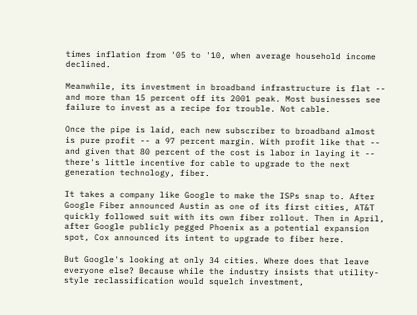times inflation from '05 to '10, when average household income declined.

Meanwhile, its investment in broadband infrastructure is flat -- and more than 15 percent off its 2001 peak. Most businesses see failure to invest as a recipe for trouble. Not cable.

Once the pipe is laid, each new subscriber to broadband almost is pure profit -- a 97 percent margin. With profit like that -- and given that 80 percent of the cost is labor in laying it -- there's little incentive for cable to upgrade to the next generation technology, fiber.

It takes a company like Google to make the ISPs snap to. After Google Fiber announced Austin as one of its first cities, AT&T quickly followed suit with its own fiber rollout. Then in April, after Google publicly pegged Phoenix as a potential expansion spot, Cox announced its intent to upgrade to fiber here.

But Google's looking at only 34 cities. Where does that leave everyone else? Because while the industry insists that utility-style reclassification would squelch investment,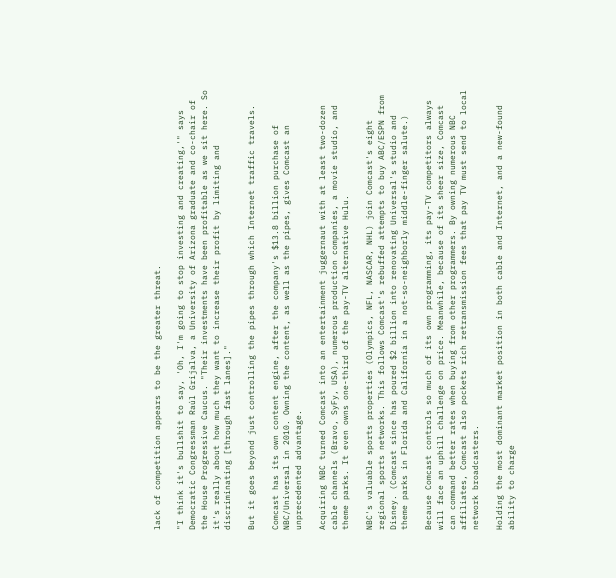lack of competition appears to be the greater threat.

"I think it's bullshit to say, 'Oh, I'm going to stop investing and creating,'" says Democratic Congressman Raúl Grijalva, a University of Arizona graduate and co-chair of the House Progressive Caucus. "Their investments have been profitable as we sit here. So it's really about how much they want to increase their profit by limiting and discriminating [through fast lanes]."

But it goes beyond just controlling the pipes through which Internet traffic travels.

Comcast has its own content engine, after the company's $13.8 billion purchase of NBC/Universal in 2010. Owning the content, as well as the pipes, gives Comcast an unprecedented advantage.

Acquiring NBC turned Comcast into an entertainment juggernaut with at least two-dozen cable channels (Bravo, SyFy, USA), numerous production companies, a movie studio, and theme parks. It even owns one-third of the pay-TV alternative Hulu.

NBC's valuable sports properties (Olympics, NFL, NASCAR, NHL) join Comcast's eight regional sports networks. This follows Comcast's rebuffed attempts to buy ABC/ESPN from Disney. (Comcast since has poured $2 billion into renovating Universal's studio and theme parks in Florida and California in a not-so-neighborly middle-finger salute.)

Because Comcast controls so much of its own programming, its pay-TV competitors always will face an uphill challenge on price. Meanwhile, because of its sheer size, Comcast can command better rates when buying from other programmers. By owning numerous NBC affiliates, Comcast also pockets rich retransmission fees that pay TV must send to local network broadcasters.

Holding the most dominant market position in both cable and Internet, and a new-found ability to charge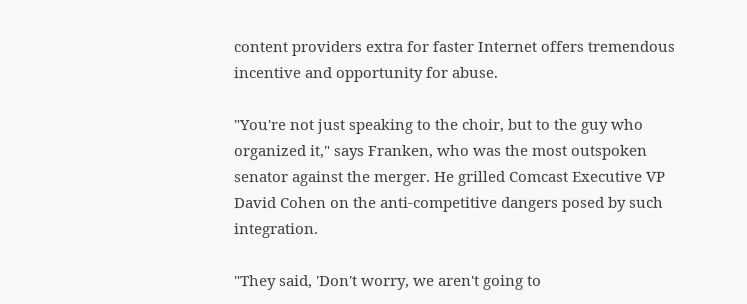content providers extra for faster Internet offers tremendous incentive and opportunity for abuse.

"You're not just speaking to the choir, but to the guy who organized it," says Franken, who was the most outspoken senator against the merger. He grilled Comcast Executive VP David Cohen on the anti-competitive dangers posed by such integration.

"They said, 'Don't worry, we aren't going to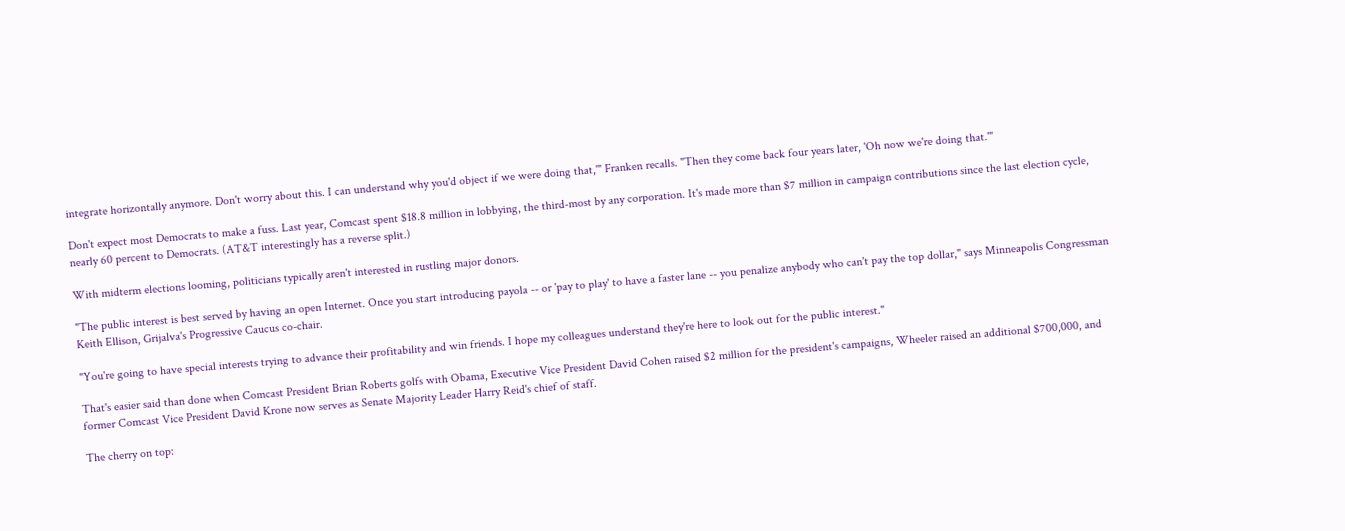integrate horizontally anymore. Don't worry about this. I can understand why you'd object if we were doing that,'" Franken recalls. "Then they come back four years later, 'Oh now we're doing that.'"

Don't expect most Democrats to make a fuss. Last year, Comcast spent $18.8 million in lobbying, the third-most by any corporation. It's made more than $7 million in campaign contributions since the last election cycle, nearly 60 percent to Democrats. (AT&T interestingly has a reverse split.)

With midterm elections looming, politicians typically aren't interested in rustling major donors.

"The public interest is best served by having an open Internet. Once you start introducing payola -- or 'pay to play' to have a faster lane -- you penalize anybody who can't pay the top dollar," says Minneapolis Congressman Keith Ellison, Grijalva's Progressive Caucus co-chair.

"You're going to have special interests trying to advance their profitability and win friends. I hope my colleagues understand they're here to look out for the public interest."

That's easier said than done when Comcast President Brian Roberts golfs with Obama, Executive Vice President David Cohen raised $2 million for the president's campaigns, Wheeler raised an additional $700,000, and former Comcast Vice President David Krone now serves as Senate Majority Leader Harry Reid's chief of staff.

The cherry on top: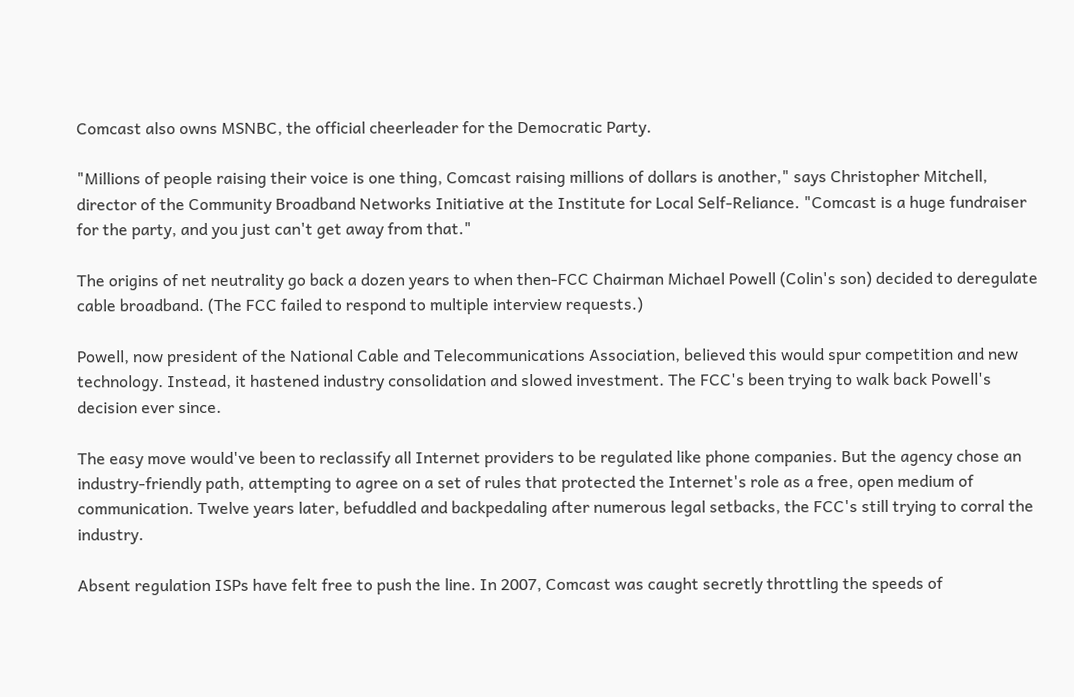Comcast also owns MSNBC, the official cheerleader for the Democratic Party.

"Millions of people raising their voice is one thing, Comcast raising millions of dollars is another," says Christopher Mitchell, director of the Community Broadband Networks Initiative at the Institute for Local Self-Reliance. "Comcast is a huge fundraiser for the party, and you just can't get away from that."

The origins of net neutrality go back a dozen years to when then-FCC Chairman Michael Powell (Colin's son) decided to deregulate cable broadband. (The FCC failed to respond to multiple interview requests.)

Powell, now president of the National Cable and Telecommunications Association, believed this would spur competition and new technology. Instead, it hastened industry consolidation and slowed investment. The FCC's been trying to walk back Powell's decision ever since.

The easy move would've been to reclassify all Internet providers to be regulated like phone companies. But the agency chose an industry-friendly path, attempting to agree on a set of rules that protected the Internet's role as a free, open medium of communication. Twelve years later, befuddled and backpedaling after numerous legal setbacks, the FCC's still trying to corral the industry.

Absent regulation ISPs have felt free to push the line. In 2007, Comcast was caught secretly throttling the speeds of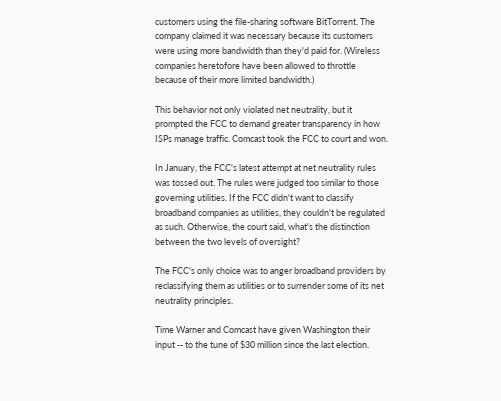customers using the file-sharing software BitTorrent. The company claimed it was necessary because its customers were using more bandwidth than they'd paid for. (Wireless companies heretofore have been allowed to throttle because of their more limited bandwidth.)

This behavior not only violated net neutrality, but it prompted the FCC to demand greater transparency in how ISPs manage traffic. Comcast took the FCC to court and won.

In January, the FCC's latest attempt at net neutrality rules was tossed out. The rules were judged too similar to those governing utilities. If the FCC didn't want to classify broadband companies as utilities, they couldn't be regulated as such. Otherwise, the court said, what's the distinction between the two levels of oversight?

The FCC's only choice was to anger broadband providers by reclassifying them as utilities or to surrender some of its net neutrality principles.

Time Warner and Comcast have given Washington their input -- to the tune of $30 million since the last election.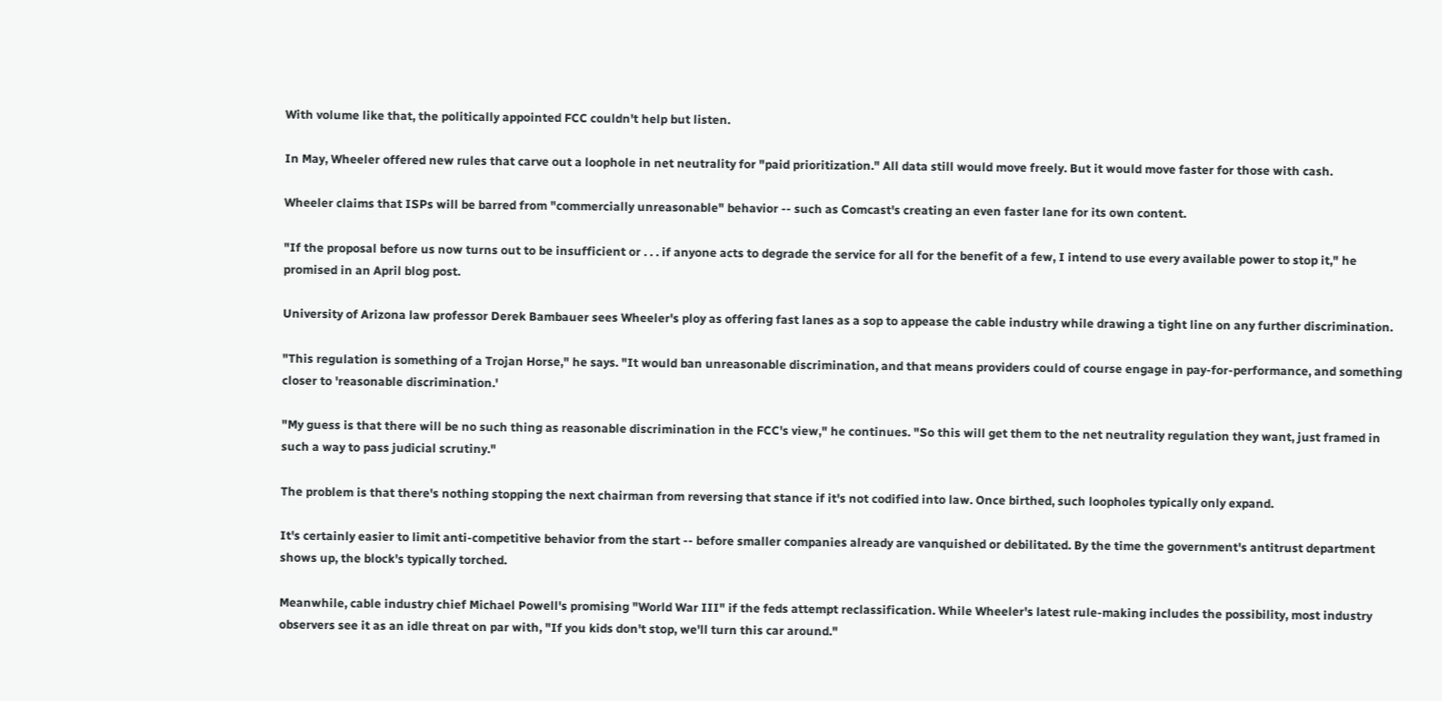With volume like that, the politically appointed FCC couldn't help but listen.

In May, Wheeler offered new rules that carve out a loophole in net neutrality for "paid prioritization." All data still would move freely. But it would move faster for those with cash.

Wheeler claims that ISPs will be barred from "commercially unreasonable" behavior -- such as Comcast's creating an even faster lane for its own content.

"If the proposal before us now turns out to be insufficient or . . . if anyone acts to degrade the service for all for the benefit of a few, I intend to use every available power to stop it," he promised in an April blog post.

University of Arizona law professor Derek Bambauer sees Wheeler's ploy as offering fast lanes as a sop to appease the cable industry while drawing a tight line on any further discrimination.

"This regulation is something of a Trojan Horse," he says. "It would ban unreasonable discrimination, and that means providers could of course engage in pay-for-performance, and something closer to 'reasonable discrimination.'

"My guess is that there will be no such thing as reasonable discrimination in the FCC's view," he continues. "So this will get them to the net neutrality regulation they want, just framed in such a way to pass judicial scrutiny."

The problem is that there's nothing stopping the next chairman from reversing that stance if it's not codified into law. Once birthed, such loopholes typically only expand.

It's certainly easier to limit anti-competitive behavior from the start -- before smaller companies already are vanquished or debilitated. By the time the government's antitrust department shows up, the block's typically torched.

Meanwhile, cable industry chief Michael Powell's promising "World War III" if the feds attempt reclassification. While Wheeler's latest rule-making includes the possibility, most industry observers see it as an idle threat on par with, "If you kids don't stop, we'll turn this car around."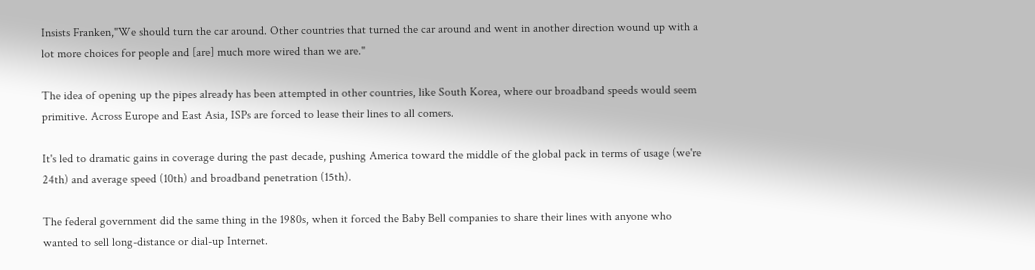Insists Franken,"We should turn the car around. Other countries that turned the car around and went in another direction wound up with a lot more choices for people and [are] much more wired than we are."

The idea of opening up the pipes already has been attempted in other countries, like South Korea, where our broadband speeds would seem primitive. Across Europe and East Asia, ISPs are forced to lease their lines to all comers.

It's led to dramatic gains in coverage during the past decade, pushing America toward the middle of the global pack in terms of usage (we're 24th) and average speed (10th) and broadband penetration (15th).

The federal government did the same thing in the 1980s, when it forced the Baby Bell companies to share their lines with anyone who wanted to sell long-distance or dial-up Internet.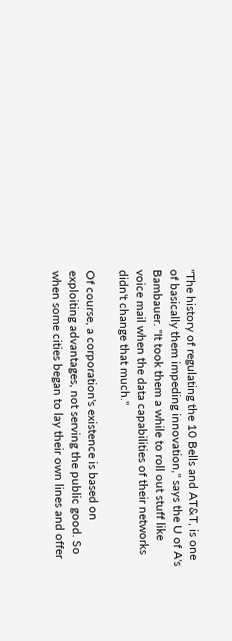"The history of regulating the 10 Bells and AT&T, is one of basically them impeding innovation," says the U of A's Bambauer. "It took them a while to roll out stuff like voice mail when the data capabilities of their networks didn't change that much."

Of course, a corporation's existence is based on exploiting advantages, not serving the public good. So when some cities began to lay their own lines and offer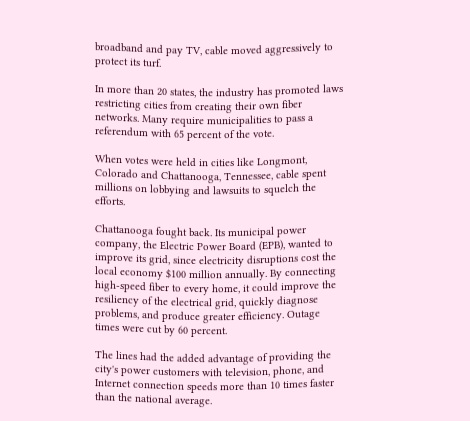broadband and pay TV, cable moved aggressively to protect its turf.

In more than 20 states, the industry has promoted laws restricting cities from creating their own fiber networks. Many require municipalities to pass a referendum with 65 percent of the vote.

When votes were held in cities like Longmont, Colorado and Chattanooga, Tennessee, cable spent millions on lobbying and lawsuits to squelch the efforts.

Chattanooga fought back. Its municipal power company, the Electric Power Board (EPB), wanted to improve its grid, since electricity disruptions cost the local economy $100 million annually. By connecting high-speed fiber to every home, it could improve the resiliency of the electrical grid, quickly diagnose problems, and produce greater efficiency. Outage times were cut by 60 percent.

The lines had the added advantage of providing the city's power customers with television, phone, and Internet connection speeds more than 10 times faster than the national average.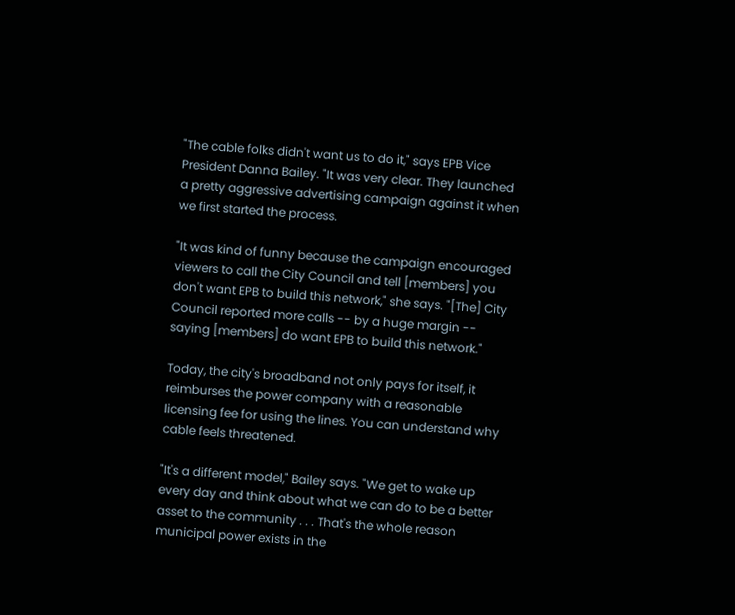"The cable folks didn't want us to do it," says EPB Vice President Danna Bailey. "It was very clear. They launched a pretty aggressive advertising campaign against it when we first started the process.

"It was kind of funny because the campaign encouraged viewers to call the City Council and tell [members] you don't want EPB to build this network," she says. "[The] City Council reported more calls -- by a huge margin -- saying [members] do want EPB to build this network."

Today, the city's broadband not only pays for itself, it reimburses the power company with a reasonable licensing fee for using the lines. You can understand why cable feels threatened.

"It's a different model," Bailey says. "We get to wake up every day and think about what we can do to be a better asset to the community . . . That's the whole reason municipal power exists in the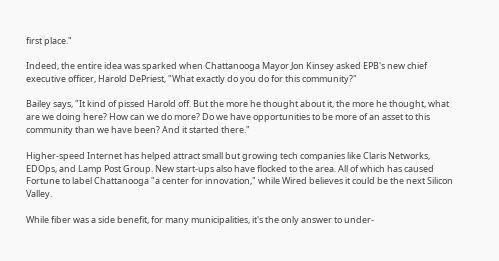first place."

Indeed, the entire idea was sparked when Chattanooga Mayor Jon Kinsey asked EPB's new chief executive officer, Harold DePriest, "What exactly do you do for this community?"

Bailey says, "It kind of pissed Harold off. But the more he thought about it, the more he thought, what are we doing here? How can we do more? Do we have opportunities to be more of an asset to this community than we have been? And it started there."

Higher-speed Internet has helped attract small but growing tech companies like Claris Networks, EDOps, and Lamp Post Group. New start-ups also have flocked to the area. All of which has caused Fortune to label Chattanooga "a center for innovation," while Wired believes it could be the next Silicon Valley.

While fiber was a side benefit, for many municipalities, it's the only answer to under-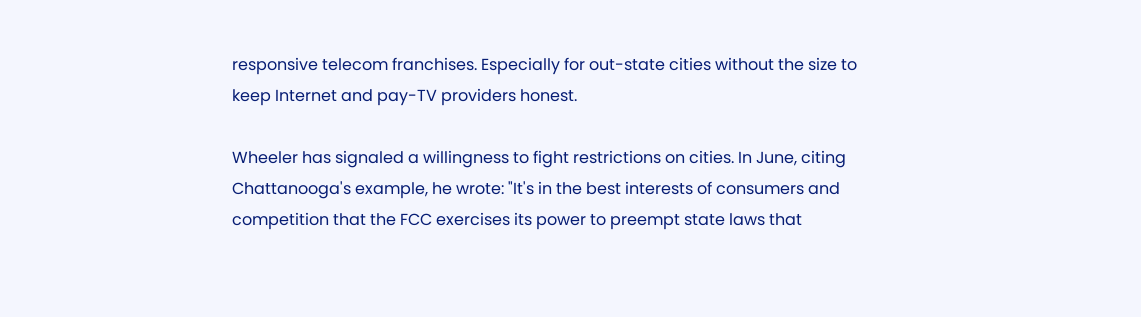responsive telecom franchises. Especially for out-state cities without the size to keep Internet and pay-TV providers honest.

Wheeler has signaled a willingness to fight restrictions on cities. In June, citing Chattanooga's example, he wrote: "It's in the best interests of consumers and competition that the FCC exercises its power to preempt state laws that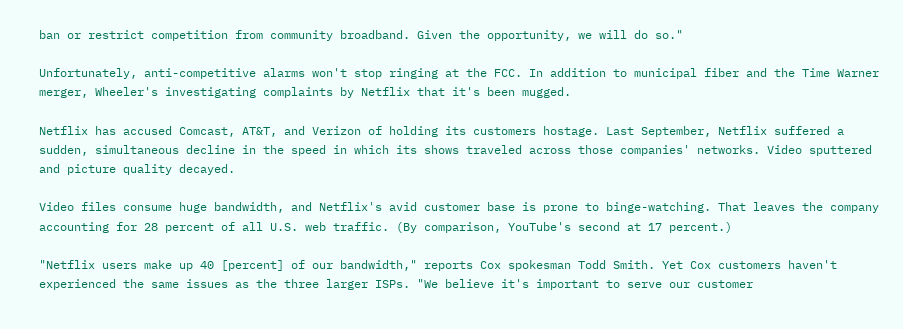ban or restrict competition from community broadband. Given the opportunity, we will do so."

Unfortunately, anti-competitive alarms won't stop ringing at the FCC. In addition to municipal fiber and the Time Warner merger, Wheeler's investigating complaints by Netflix that it's been mugged.

Netflix has accused Comcast, AT&T, and Verizon of holding its customers hostage. Last September, Netflix suffered a sudden, simultaneous decline in the speed in which its shows traveled across those companies' networks. Video sputtered and picture quality decayed.

Video files consume huge bandwidth, and Netflix's avid customer base is prone to binge-watching. That leaves the company accounting for 28 percent of all U.S. web traffic. (By comparison, YouTube's second at 17 percent.)

"Netflix users make up 40 [percent] of our bandwidth," reports Cox spokesman Todd Smith. Yet Cox customers haven't experienced the same issues as the three larger ISPs. "We believe it's important to serve our customer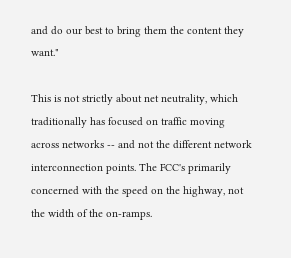and do our best to bring them the content they want."

This is not strictly about net neutrality, which traditionally has focused on traffic moving across networks -- and not the different network interconnection points. The FCC's primarily concerned with the speed on the highway, not the width of the on-ramps.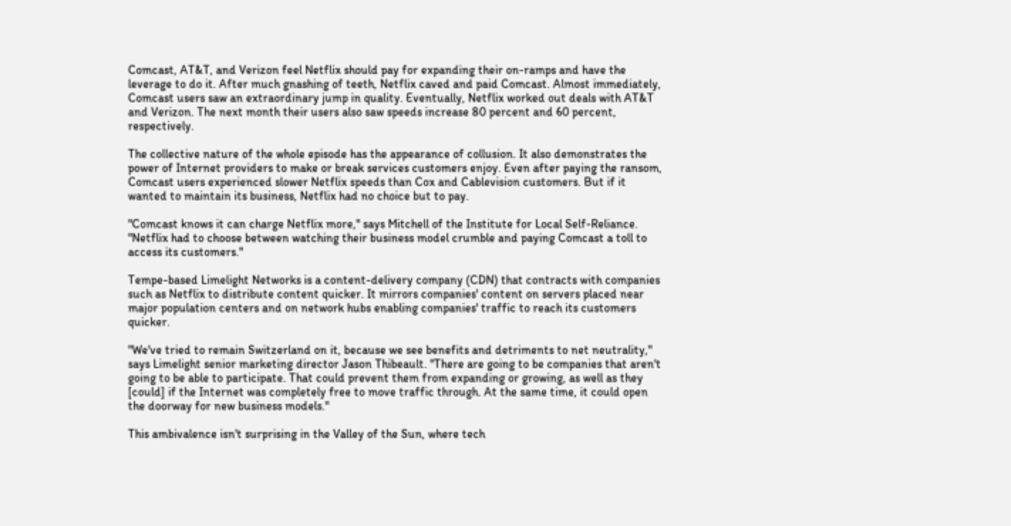Comcast, AT&T, and Verizon feel Netflix should pay for expanding their on-ramps and have the leverage to do it. After much gnashing of teeth, Netflix caved and paid Comcast. Almost immediately, Comcast users saw an extraordinary jump in quality. Eventually, Netflix worked out deals with AT&T and Verizon. The next month their users also saw speeds increase 80 percent and 60 percent, respectively.

The collective nature of the whole episode has the appearance of collusion. It also demonstrates the power of Internet providers to make or break services customers enjoy. Even after paying the ransom, Comcast users experienced slower Netflix speeds than Cox and Cablevision customers. But if it wanted to maintain its business, Netflix had no choice but to pay.

"Comcast knows it can charge Netflix more," says Mitchell of the Institute for Local Self-Reliance. "Netflix had to choose between watching their business model crumble and paying Comcast a toll to access its customers."

Tempe-based Limelight Networks is a content-delivery company (CDN) that contracts with companies such as Netflix to distribute content quicker. It mirrors companies' content on servers placed near major population centers and on network hubs enabling companies' traffic to reach its customers quicker.

"We've tried to remain Switzerland on it, because we see benefits and detriments to net neutrality," says Limelight senior marketing director Jason Thibeault. "There are going to be companies that aren't going to be able to participate. That could prevent them from expanding or growing, as well as they [could] if the Internet was completely free to move traffic through. At the same time, it could open the doorway for new business models."

This ambivalence isn't surprising in the Valley of the Sun, where tech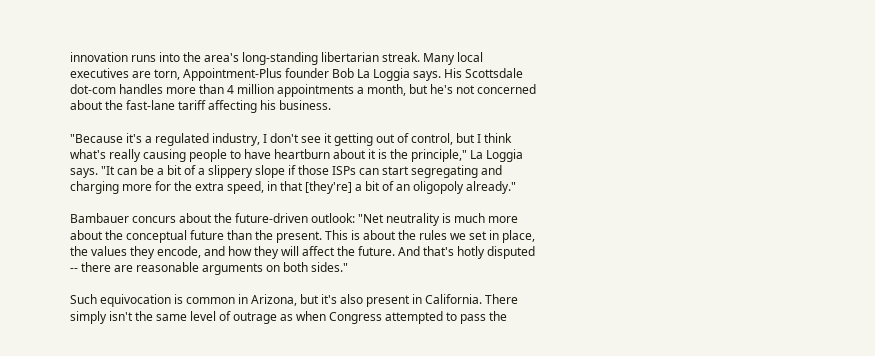innovation runs into the area's long-standing libertarian streak. Many local executives are torn, Appointment-Plus founder Bob La Loggia says. His Scottsdale dot-com handles more than 4 million appointments a month, but he's not concerned about the fast-lane tariff affecting his business.

"Because it's a regulated industry, I don't see it getting out of control, but I think what's really causing people to have heartburn about it is the principle," La Loggia says. "It can be a bit of a slippery slope if those ISPs can start segregating and charging more for the extra speed, in that [they're] a bit of an oligopoly already."

Bambauer concurs about the future-driven outlook: "Net neutrality is much more about the conceptual future than the present. This is about the rules we set in place, the values they encode, and how they will affect the future. And that's hotly disputed -- there are reasonable arguments on both sides."

Such equivocation is common in Arizona, but it's also present in California. There simply isn't the same level of outrage as when Congress attempted to pass the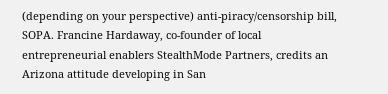(depending on your perspective) anti-piracy/censorship bill, SOPA. Francine Hardaway, co-founder of local entrepreneurial enablers StealthMode Partners, credits an Arizona attitude developing in San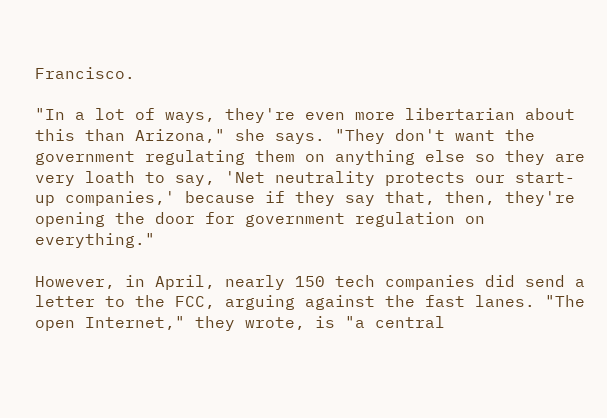Francisco.

"In a lot of ways, they're even more libertarian about this than Arizona," she says. "They don't want the government regulating them on anything else so they are very loath to say, 'Net neutrality protects our start-up companies,' because if they say that, then, they're opening the door for government regulation on everything."

However, in April, nearly 150 tech companies did send a letter to the FCC, arguing against the fast lanes. "The open Internet," they wrote, is "a central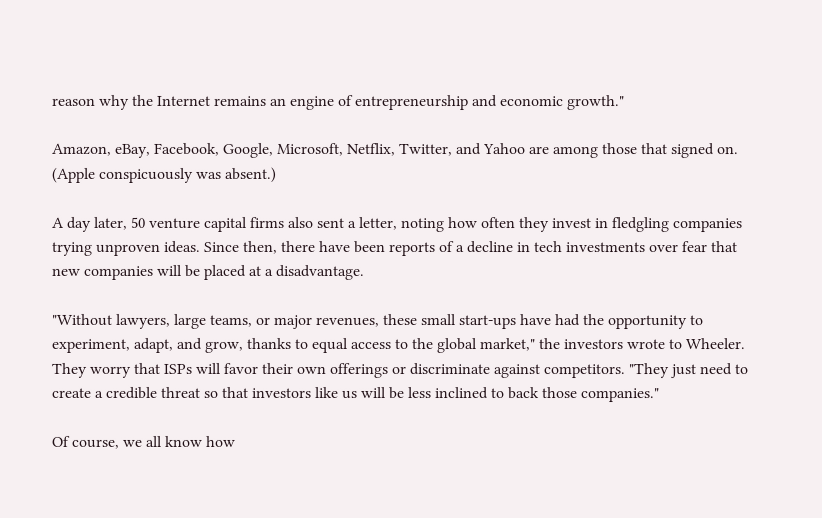reason why the Internet remains an engine of entrepreneurship and economic growth."

Amazon, eBay, Facebook, Google, Microsoft, Netflix, Twitter, and Yahoo are among those that signed on. (Apple conspicuously was absent.)

A day later, 50 venture capital firms also sent a letter, noting how often they invest in fledgling companies trying unproven ideas. Since then, there have been reports of a decline in tech investments over fear that new companies will be placed at a disadvantage.

"Without lawyers, large teams, or major revenues, these small start-ups have had the opportunity to experiment, adapt, and grow, thanks to equal access to the global market," the investors wrote to Wheeler. They worry that ISPs will favor their own offerings or discriminate against competitors. "They just need to create a credible threat so that investors like us will be less inclined to back those companies."

Of course, we all know how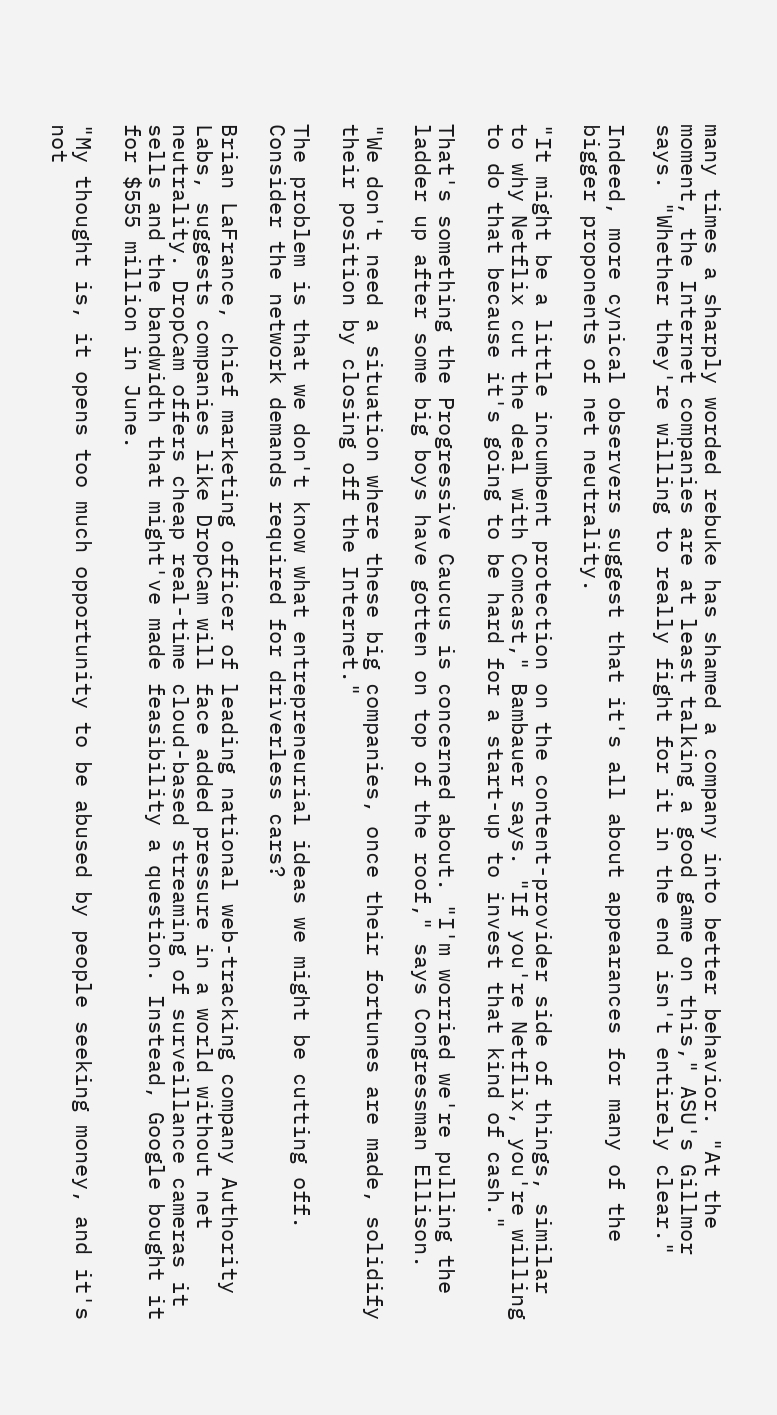many times a sharply worded rebuke has shamed a company into better behavior. "At the moment, the Internet companies are at least talking a good game on this," ASU's Gillmor says. "Whether they're willing to really fight for it in the end isn't entirely clear."

Indeed, more cynical observers suggest that it's all about appearances for many of the bigger proponents of net neutrality.

"It might be a little incumbent protection on the content-provider side of things, similar to why Netflix cut the deal with Comcast," Bambauer says. "If you're Netflix, you're willing to do that because it's going to be hard for a start-up to invest that kind of cash."

That's something the Progressive Caucus is concerned about. "I'm worried we're pulling the ladder up after some big boys have gotten on top of the roof," says Congressman Ellison.

"We don't need a situation where these big companies, once their fortunes are made, solidify their position by closing off the Internet."

The problem is that we don't know what entrepreneurial ideas we might be cutting off. Consider the network demands required for driverless cars?

Brian LaFrance, chief marketing officer of leading national web-tracking company Authority Labs, suggests companies like DropCam will face added pressure in a world without net neutrality. DropCam offers cheap real-time cloud-based streaming of surveillance cameras it sells and the bandwidth that might've made feasibility a question. Instead, Google bought it for $555 million in June.

"My thought is, it opens too much opportunity to be abused by people seeking money, and it's not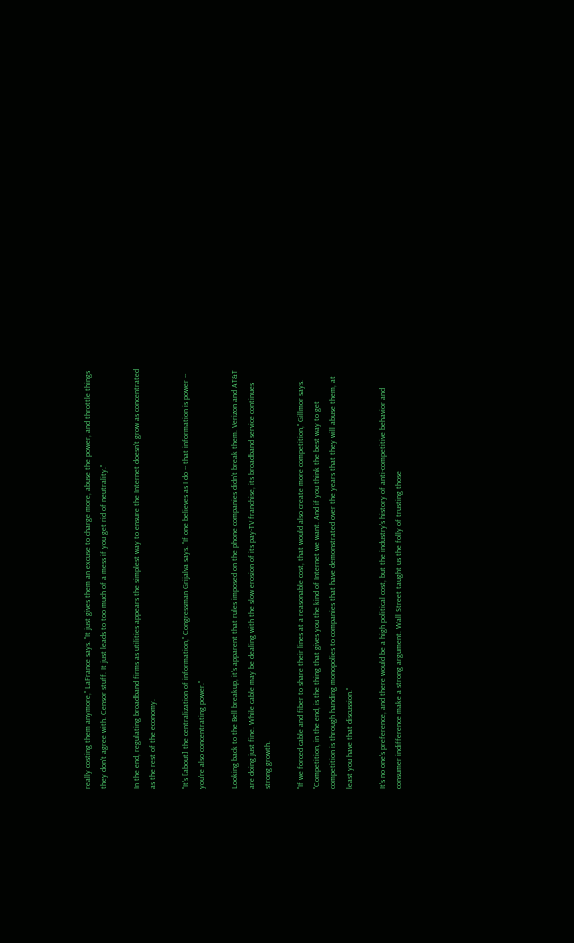really costing them anymore," LaFrance says. "It just gives them an excuse to charge more, abuse the power, and throttle things they don't agree with. Censor stuff. It just leads to too much of a mess if you get rid of neutrality."

In the end, regulating broadband firms as utilities appears the simplest way to ensure the Internet doesn't grow as concentrated as the rest of the economy.

"It's [about] the centralization of information," Congressman Grijalva says. "If one believes as I do -- that information is power -- you're also concentrating power."

Looking back to the Bell breakup, it's apparent that rules imposed on the phone companies didn't break them. Verizon and AT&T are doing just fine. While cable may be dealing with the slow erosion of its pay-TV franchise, its broadband service continues strong growth.

"If we forced cable and fiber to share their lines at a reasonable cost, that would also create more competition," Gillmor says. "Competition, in the end, is the thing that gives you the kind of Internet we want. And if you think the best way to get competition is through handing monopolies to companies that have demonstrated over the years that they will abuse them, at least you have that discussion."

It's no one's preference, and there would be a high political cost, but the industry's history of anti-competitive behavior and consumer indifference make a strong argument. Wall Street taught us the folly of trusting those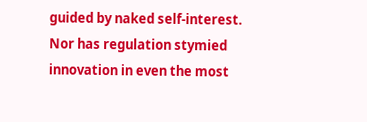guided by naked self-interest. Nor has regulation stymied innovation in even the most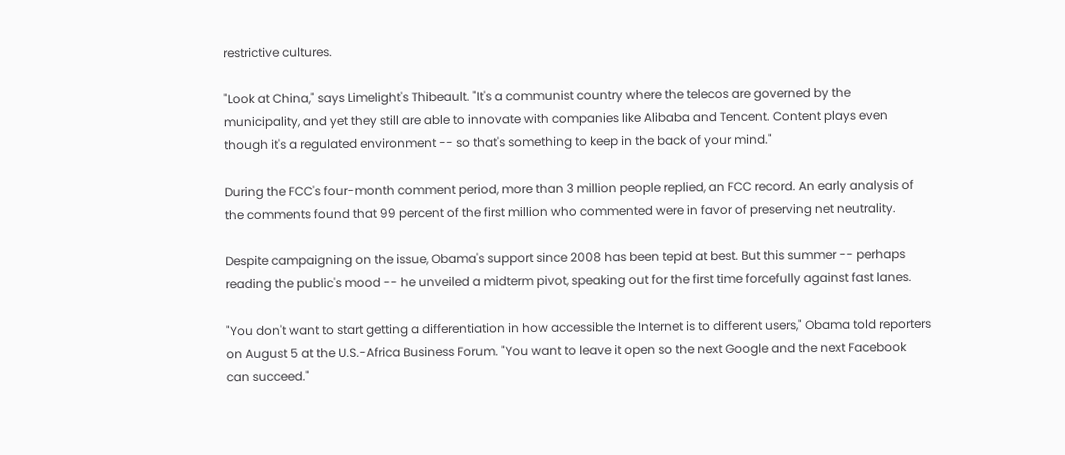restrictive cultures.

"Look at China," says Limelight's Thibeault. "It's a communist country where the telecos are governed by the municipality, and yet they still are able to innovate with companies like Alibaba and Tencent. Content plays even though it's a regulated environment -- so that's something to keep in the back of your mind."

During the FCC's four-month comment period, more than 3 million people replied, an FCC record. An early analysis of the comments found that 99 percent of the first million who commented were in favor of preserving net neutrality.

Despite campaigning on the issue, Obama's support since 2008 has been tepid at best. But this summer -- perhaps reading the public's mood -- he unveiled a midterm pivot, speaking out for the first time forcefully against fast lanes.

"You don't want to start getting a differentiation in how accessible the Internet is to different users," Obama told reporters on August 5 at the U.S.-Africa Business Forum. "You want to leave it open so the next Google and the next Facebook can succeed."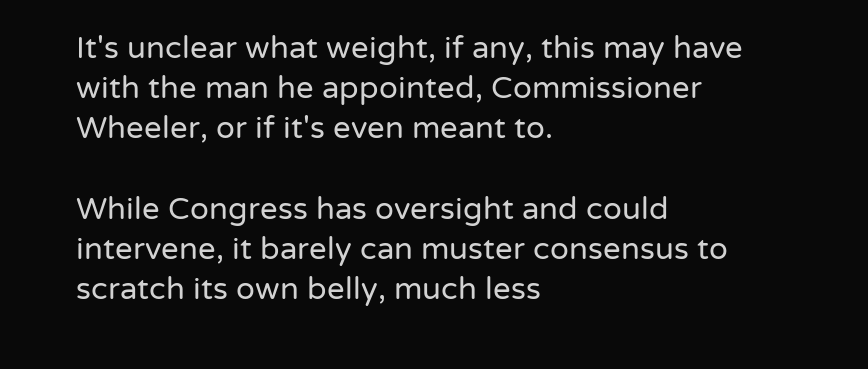It's unclear what weight, if any, this may have with the man he appointed, Commissioner Wheeler, or if it's even meant to.

While Congress has oversight and could intervene, it barely can muster consensus to scratch its own belly, much less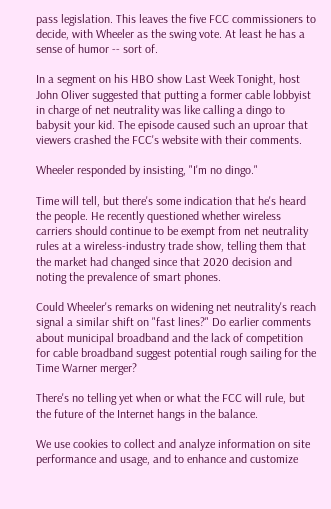pass legislation. This leaves the five FCC commissioners to decide, with Wheeler as the swing vote. At least he has a sense of humor -- sort of.

In a segment on his HBO show Last Week Tonight, host John Oliver suggested that putting a former cable lobbyist in charge of net neutrality was like calling a dingo to babysit your kid. The episode caused such an uproar that viewers crashed the FCC's website with their comments.

Wheeler responded by insisting, "I'm no dingo."

Time will tell, but there's some indication that he's heard the people. He recently questioned whether wireless carriers should continue to be exempt from net neutrality rules at a wireless-industry trade show, telling them that the market had changed since that 2020 decision and noting the prevalence of smart phones.

Could Wheeler's remarks on widening net neutrality's reach signal a similar shift on "fast lines?" Do earlier comments about municipal broadband and the lack of competition for cable broadband suggest potential rough sailing for the Time Warner merger?

There's no telling yet when or what the FCC will rule, but the future of the Internet hangs in the balance.

We use cookies to collect and analyze information on site performance and usage, and to enhance and customize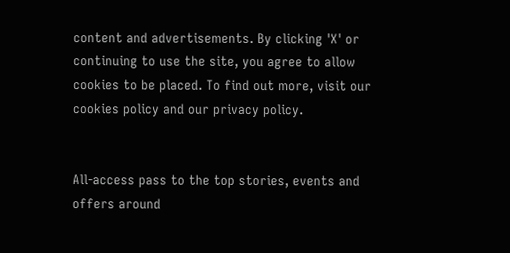content and advertisements. By clicking 'X' or continuing to use the site, you agree to allow cookies to be placed. To find out more, visit our cookies policy and our privacy policy.


All-access pass to the top stories, events and offers around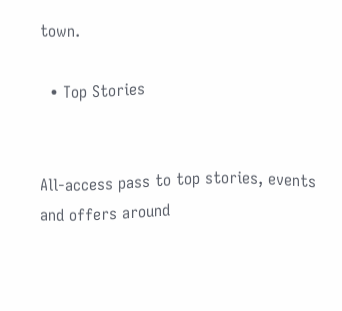town.

  • Top Stories


All-access pass to top stories, events and offers around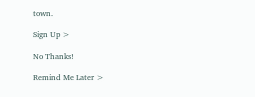town.

Sign Up >

No Thanks!

Remind Me Later >